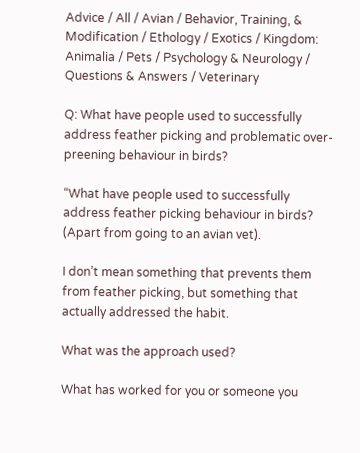Advice / All / Avian / Behavior, Training, & Modification / Ethology / Exotics / Kingdom: Animalia / Pets / Psychology & Neurology / Questions & Answers / Veterinary

Q: What have people used to successfully address feather picking and problematic over-preening behaviour in birds?

“What have people used to successfully address feather picking behaviour in birds? (Apart from going to an avian vet).

I don’t mean something that prevents them from feather picking, but something that actually addressed the habit.

What was the approach used?

What has worked for you or someone you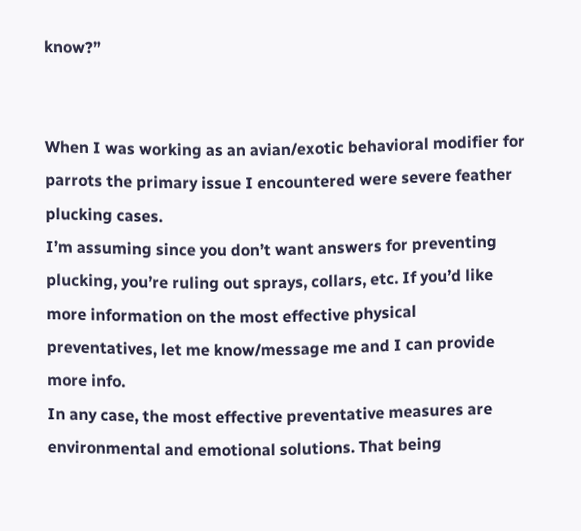know?”


When I was working as an avian/exotic behavioral modifier for parrots the primary issue I encountered were severe feather plucking cases.
I’m assuming since you don’t want answers for preventing plucking, you’re ruling out sprays, collars, etc. If you’d like more information on the most effective physical preventatives, let me know/message me and I can provide more info.
In any case, the most effective preventative measures are environmental and emotional solutions. That being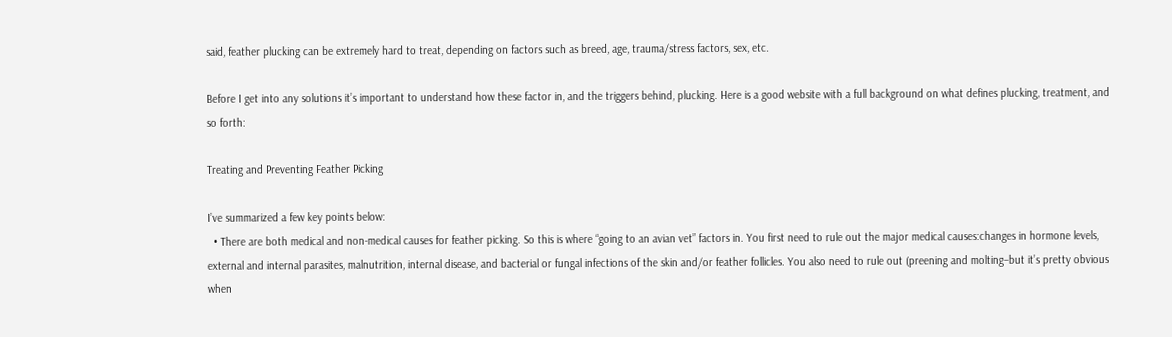said, feather plucking can be extremely hard to treat, depending on factors such as breed, age, trauma/stress factors, sex, etc.

Before I get into any solutions it’s important to understand how these factor in, and the triggers behind, plucking. Here is a good website with a full background on what defines plucking, treatment, and so forth:

Treating and Preventing Feather Picking

I’ve summarized a few key points below:
  • There are both medical and non-medical causes for feather picking. So this is where “going to an avian vet” factors in. You first need to rule out the major medical causes:changes in hormone levels, external and internal parasites, malnutrition, internal disease, and bacterial or fungal infections of the skin and/or feather follicles. You also need to rule out (preening and molting–but it’s pretty obvious when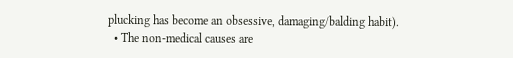plucking has become an obsessive, damaging/balding habit).
  • The non-medical causes are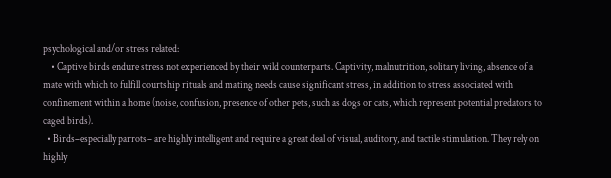psychological and/or stress related:
    • Captive birds endure stress not experienced by their wild counterparts. Captivity, malnutrition, solitary living, absence of a mate with which to fulfill courtship rituals and mating needs cause significant stress, in addition to stress associated with confinement within a home (noise, confusion, presence of other pets, such as dogs or cats, which represent potential predators to caged birds).
  • Birds–especially parrots– are highly intelligent and require a great deal of visual, auditory, and tactile stimulation. They rely on highly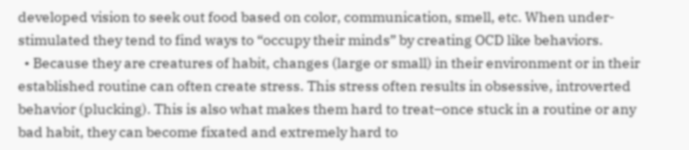developed vision to seek out food based on color, communication, smell, etc. When under-stimulated they tend to find ways to “occupy their minds” by creating OCD like behaviors.
  • Because they are creatures of habit, changes (large or small) in their environment or in their established routine can often create stress. This stress often results in obsessive, introverted behavior (plucking). This is also what makes them hard to treat–once stuck in a routine or any bad habit, they can become fixated and extremely hard to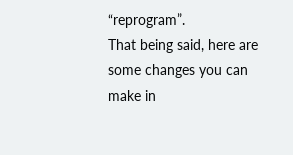“reprogram”.
That being said, here are some changes you can make in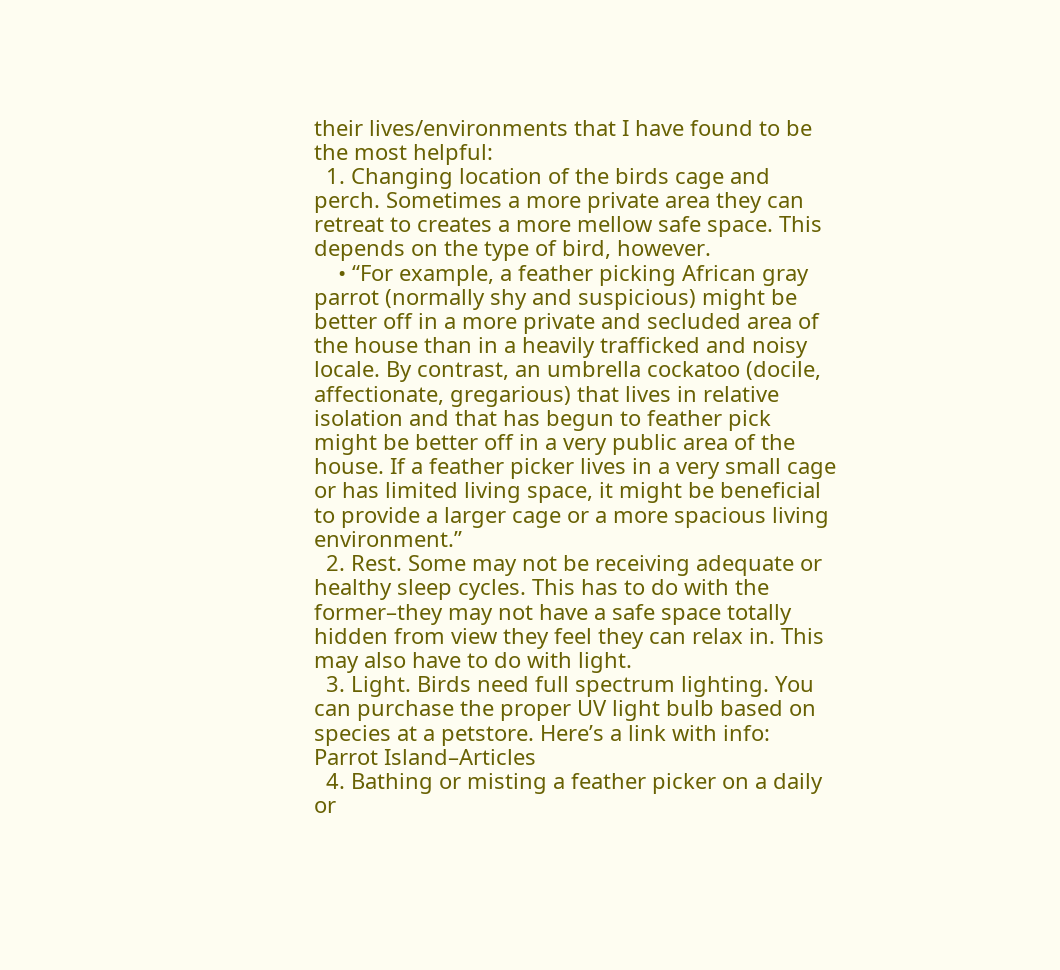their lives/environments that I have found to be the most helpful:
  1. Changing location of the birds cage and perch. Sometimes a more private area they can retreat to creates a more mellow safe space. This depends on the type of bird, however.
    • “For example, a feather picking African gray parrot (normally shy and suspicious) might be better off in a more private and secluded area of the house than in a heavily trafficked and noisy locale. By contrast, an umbrella cockatoo (docile, affectionate, gregarious) that lives in relative isolation and that has begun to feather pick might be better off in a very public area of the house. If a feather picker lives in a very small cage or has limited living space, it might be beneficial to provide a larger cage or a more spacious living environment.”
  2. Rest. Some may not be receiving adequate or healthy sleep cycles. This has to do with the former–they may not have a safe space totally hidden from view they feel they can relax in. This may also have to do with light.
  3. Light. Birds need full spectrum lighting. You can purchase the proper UV light bulb based on species at a petstore. Here’s a link with info: Parrot Island–Articles
  4. Bathing or misting a feather picker on a daily or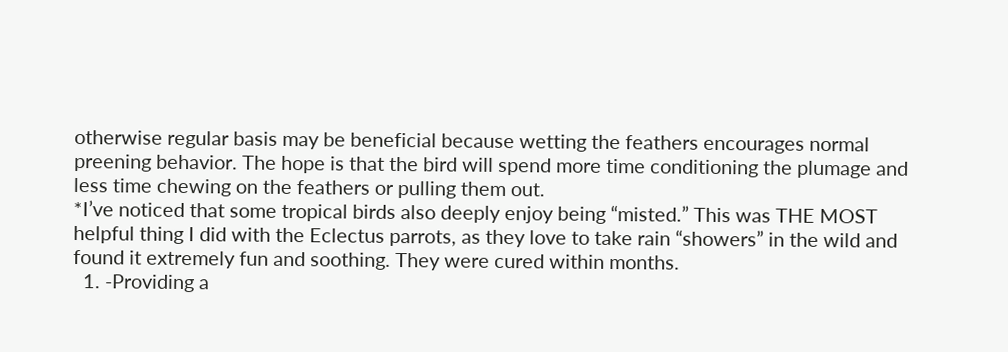otherwise regular basis may be beneficial because wetting the feathers encourages normal preening behavior. The hope is that the bird will spend more time conditioning the plumage and less time chewing on the feathers or pulling them out.
*I’ve noticed that some tropical birds also deeply enjoy being “misted.” This was THE MOST helpful thing I did with the Eclectus parrots, as they love to take rain “showers” in the wild and found it extremely fun and soothing. They were cured within months.
  1. -Providing a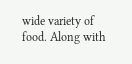wide variety of food. Along with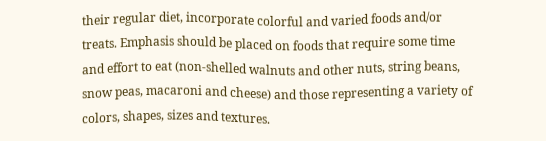their regular diet, incorporate colorful and varied foods and/or treats. Emphasis should be placed on foods that require some time and effort to eat (non-shelled walnuts and other nuts, string beans, snow peas, macaroni and cheese) and those representing a variety of colors, shapes, sizes and textures.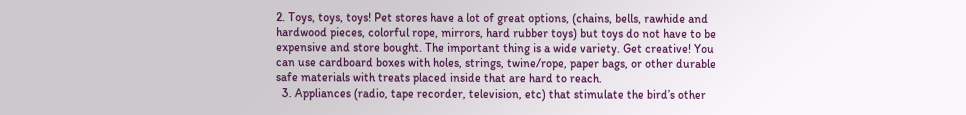2. Toys, toys, toys! Pet stores have a lot of great options, (chains, bells, rawhide and hardwood pieces, colorful rope, mirrors, hard rubber toys) but toys do not have to be expensive and store bought. The important thing is a wide variety. Get creative! You can use cardboard boxes with holes, strings, twine/rope, paper bags, or other durable safe materials with treats placed inside that are hard to reach.
  3. Appliances (radio, tape recorder, television, etc) that stimulate the bird’s other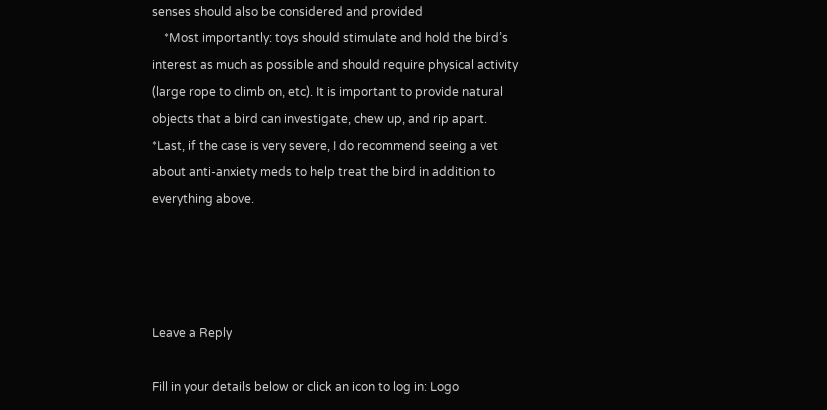senses should also be considered and provided
    *Most importantly: toys should stimulate and hold the bird’s interest as much as possible and should require physical activity (large rope to climb on, etc). It is important to provide natural objects that a bird can investigate, chew up, and rip apart.
*Last, if the case is very severe, I do recommend seeing a vet about anti-anxiety meds to help treat the bird in addition to everything above.




Leave a Reply

Fill in your details below or click an icon to log in: Logo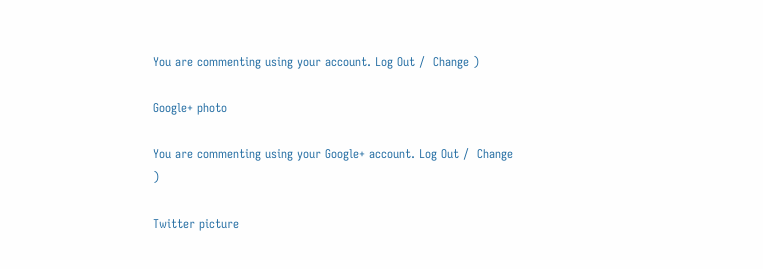You are commenting using your account. Log Out /  Change )

Google+ photo

You are commenting using your Google+ account. Log Out /  Change )

Twitter picture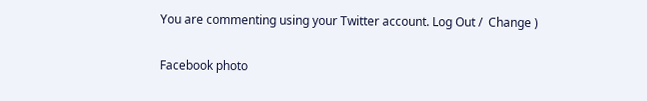You are commenting using your Twitter account. Log Out /  Change )

Facebook photo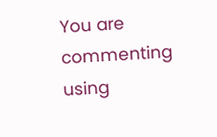You are commenting using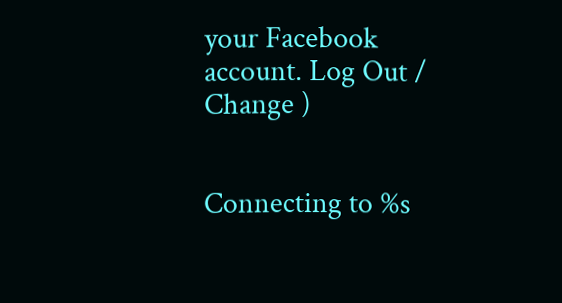your Facebook account. Log Out /  Change )


Connecting to %s